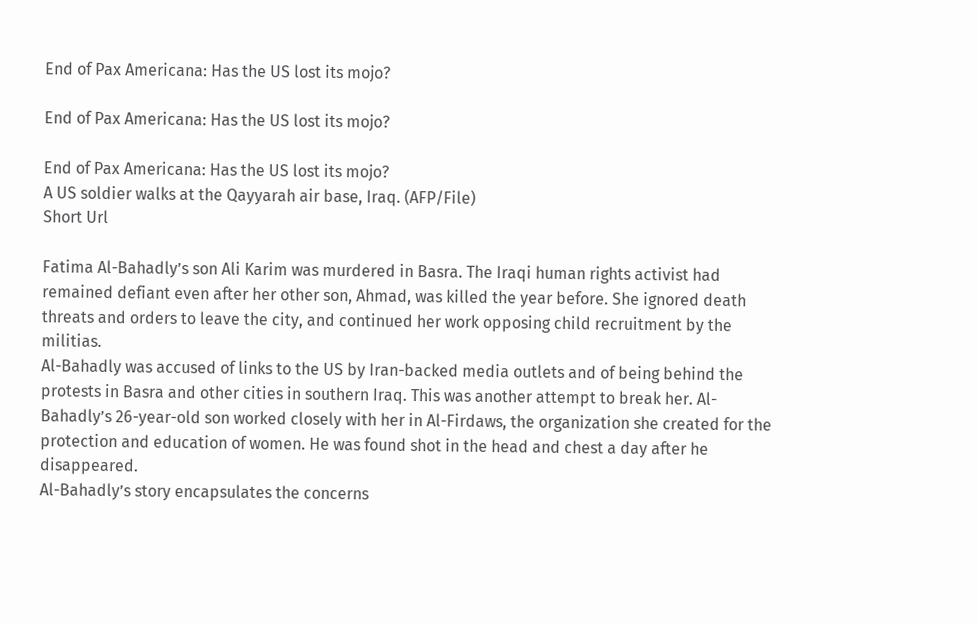End of Pax Americana: Has the US lost its mojo?

End of Pax Americana: Has the US lost its mojo?

End of Pax Americana: Has the US lost its mojo?
A US soldier walks at the Qayyarah air base, Iraq. (AFP/File)
Short Url

Fatima Al-Bahadly’s son Ali Karim was murdered in Basra. The Iraqi human rights activist had remained defiant even after her other son, Ahmad, was killed the year before. She ignored death threats and orders to leave the city, and continued her work opposing child recruitment by the militias.
Al-Bahadly was accused of links to the US by Iran-backed media outlets and of being behind the protests in Basra and other cities in southern Iraq. This was another attempt to break her. Al-Bahadly’s 26-year-old son worked closely with her in Al-Firdaws, the organization she created for the protection and education of women. He was found shot in the head and chest a day after he disappeared.
Al-Bahadly’s story encapsulates the concerns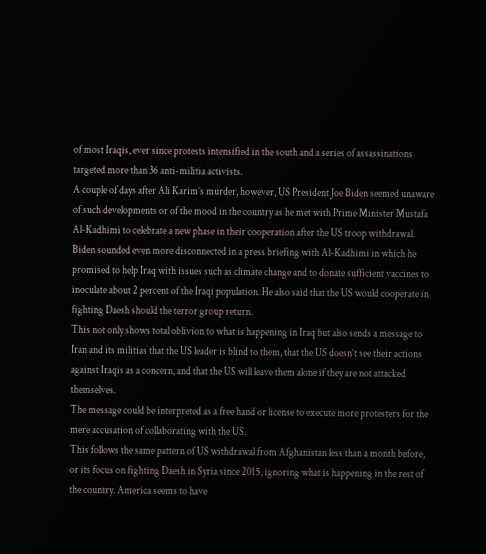of most Iraqis, ever since protests intensified in the south and a series of assassinations targeted more than 36 anti-militia activists.
A couple of days after Ali Karim’s murder, however, US President Joe Biden seemed unaware of such developments or of the mood in the country as he met with Prime Minister Mustafa Al-Kadhimi to celebrate a new phase in their cooperation after the US troop withdrawal.
Biden sounded even more disconnected in a press briefing with Al-Kadhimi in which he promised to help Iraq with issues such as climate change and to donate sufficient vaccines to inoculate about 2 percent of the Iraqi population. He also said that the US would cooperate in fighting Daesh should the terror group return.
This not only shows total oblivion to what is happening in Iraq but also sends a message to Iran and its militias that the US leader is blind to them, that the US doesn’t see their actions against Iraqis as a concern, and that the US will leave them alone if they are not attacked themselves.
The message could be interpreted as a free hand or license to execute more protesters for the mere accusation of collaborating with the US.
This follows the same pattern of US withdrawal from Afghanistan less than a month before, or its focus on fighting Daesh in Syria since 2015, ignoring what is happening in the rest of the country. America seems to have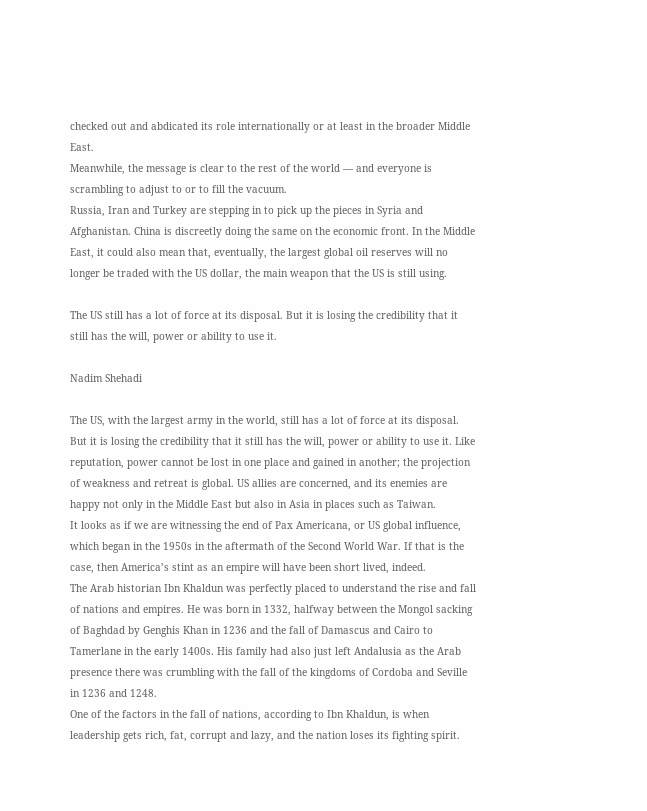checked out and abdicated its role internationally or at least in the broader Middle East.
Meanwhile, the message is clear to the rest of the world — and everyone is scrambling to adjust to or to fill the vacuum.
Russia, Iran and Turkey are stepping in to pick up the pieces in Syria and Afghanistan. China is discreetly doing the same on the economic front. In the Middle East, it could also mean that, eventually, the largest global oil reserves will no longer be traded with the US dollar, the main weapon that the US is still using.

The US still has a lot of force at its disposal. But it is losing the credibility that it still has the will, power or ability to use it.

Nadim Shehadi

The US, with the largest army in the world, still has a lot of force at its disposal. But it is losing the credibility that it still has the will, power or ability to use it. Like reputation, power cannot be lost in one place and gained in another; the projection of weakness and retreat is global. US allies are concerned, and its enemies are happy not only in the Middle East but also in Asia in places such as Taiwan.
It looks as if we are witnessing the end of Pax Americana, or US global influence, which began in the 1950s in the aftermath of the Second World War. If that is the case, then America’s stint as an empire will have been short lived, indeed.
The Arab historian Ibn Khaldun was perfectly placed to understand the rise and fall of nations and empires. He was born in 1332, halfway between the Mongol sacking of Baghdad by Genghis Khan in 1236 and the fall of Damascus and Cairo to Tamerlane in the early 1400s. His family had also just left Andalusia as the Arab presence there was crumbling with the fall of the kingdoms of Cordoba and Seville in 1236 and 1248.
One of the factors in the fall of nations, according to Ibn Khaldun, is when leadership gets rich, fat, corrupt and lazy, and the nation loses its fighting spirit.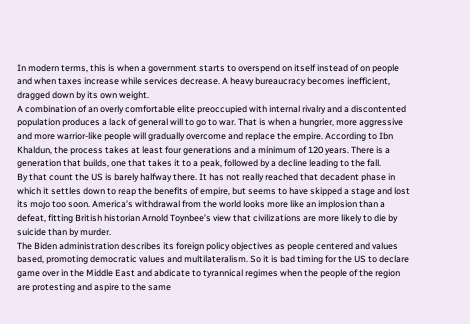In modern terms, this is when a government starts to overspend on itself instead of on people and when taxes increase while services decrease. A heavy bureaucracy becomes inefficient, dragged down by its own weight.
A combination of an overly comfortable elite preoccupied with internal rivalry and a discontented population produces a lack of general will to go to war. That is when a hungrier, more aggressive and more warrior-like people will gradually overcome and replace the empire. According to Ibn Khaldun, the process takes at least four generations and a minimum of 120 years. There is a generation that builds, one that takes it to a peak, followed by a decline leading to the fall.
By that count the US is barely halfway there. It has not really reached that decadent phase in which it settles down to reap the benefits of empire, but seems to have skipped a stage and lost its mojo too soon. America’s withdrawal from the world looks more like an implosion than a defeat, fitting British historian Arnold Toynbee’s view that civilizations are more likely to die by suicide than by murder.
The Biden administration describes its foreign policy objectives as people centered and values based, promoting democratic values and multilateralism. So it is bad timing for the US to declare game over in the Middle East and abdicate to tyrannical regimes when the people of the region are protesting and aspire to the same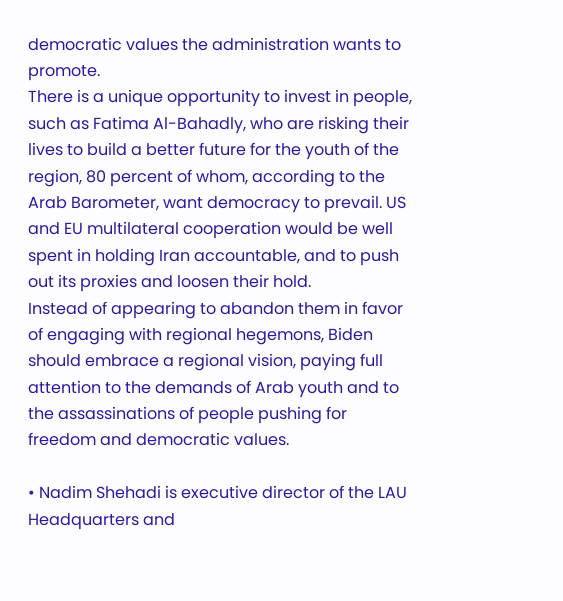democratic values the administration wants to promote.
There is a unique opportunity to invest in people, such as Fatima Al-Bahadly, who are risking their lives to build a better future for the youth of the region, 80 percent of whom, according to the Arab Barometer, want democracy to prevail. US and EU multilateral cooperation would be well spent in holding Iran accountable, and to push out its proxies and loosen their hold.
Instead of appearing to abandon them in favor of engaging with regional hegemons, Biden should embrace a regional vision, paying full attention to the demands of Arab youth and to the assassinations of people pushing for freedom and democratic values.

• Nadim Shehadi is executive director of the LAU Headquarters and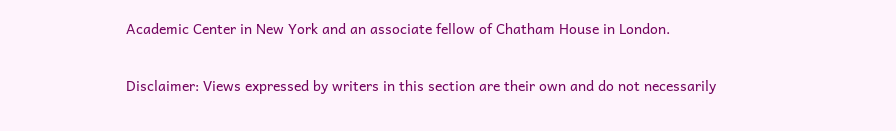Academic Center in New York and an associate fellow of Chatham House in London.

Disclaimer: Views expressed by writers in this section are their own and do not necessarily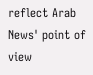reflect Arab News' point of view